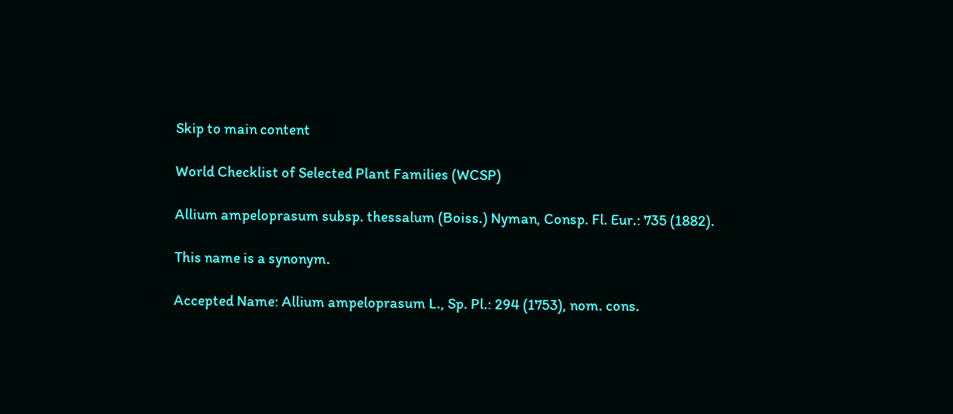Skip to main content

World Checklist of Selected Plant Families (WCSP)

Allium ampeloprasum subsp. thessalum (Boiss.) Nyman, Consp. Fl. Eur.: 735 (1882).

This name is a synonym.

Accepted Name: Allium ampeloprasum L., Sp. Pl.: 294 (1753), nom. cons.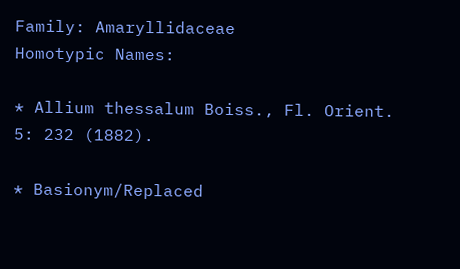Family: Amaryllidaceae
Homotypic Names:

* Allium thessalum Boiss., Fl. Orient. 5: 232 (1882).

* Basionym/Replaced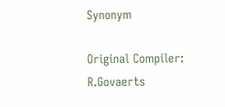Synonym

Original Compiler: R.Govaerts